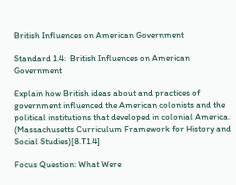British Influences on American Government

Standard 1.4:  British Influences on American Government

Explain how British ideas about and practices of government influenced the American colonists and the political institutions that developed in colonial America. (Massachusetts Curriculum Framework for History and Social Studies)[8.T1.4]

Focus Question: What Were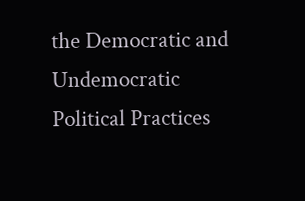the Democratic and Undemocratic Political Practices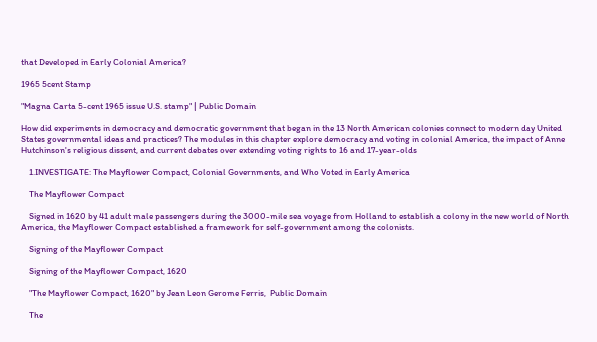that Developed in Early Colonial America?

1965 5cent Stamp

"Magna Carta 5-cent 1965 issue U.S. stamp" | Public Domain

How did experiments in democracy and democratic government that began in the 13 North American colonies connect to modern day United States governmental ideas and practices? The modules in this chapter explore democracy and voting in colonial America, the impact of Anne Hutchinson's religious dissent, and current debates over extending voting rights to 16 and 17-year-olds

    1.INVESTIGATE: The Mayflower Compact, Colonial Governments, and Who Voted in Early America

    The Mayflower Compact

    Signed in 1620 by 41 adult male passengers during the 3000-mile sea voyage from Holland to establish a colony in the new world of North America, the Mayflower Compact established a framework for self-government among the colonists.

    Signing of the Mayflower Compact

    Signing of the Mayflower Compact, 1620

    "The Mayflower Compact, 1620" by Jean Leon Gerome Ferris,  Public Domain

    The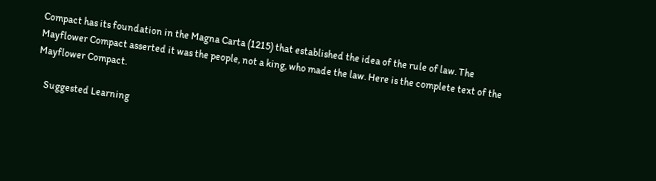Compact has its foundation in the Magna Carta (1215) that established the idea of the rule of law. The Mayflower Compact asserted it was the people, not a king, who made the law. Here is the complete text of the Mayflower Compact.

    Suggested Learning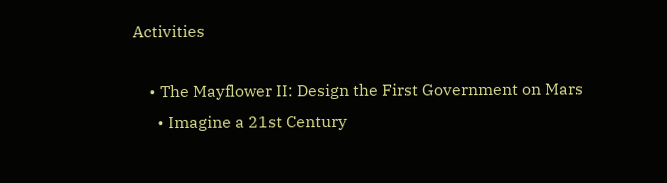Activities

    • The Mayflower II: Design the First Government on Mars
      • Imagine a 21st Century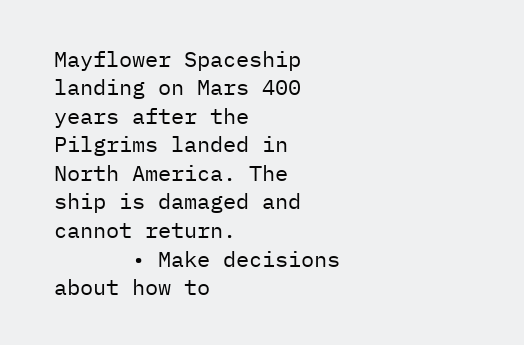Mayflower Spaceship landing on Mars 400 years after the Pilgrims landed in North America. The ship is damaged and cannot return.
      • Make decisions about how to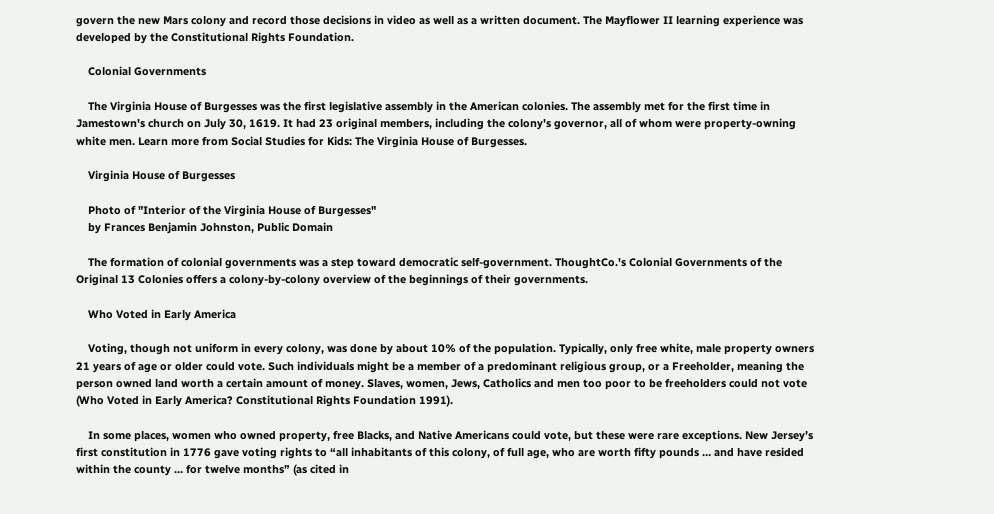govern the new Mars colony and record those decisions in video as well as a written document. The Mayflower II learning experience was developed by the Constitutional Rights Foundation.

    Colonial Governments

    The Virginia House of Burgesses was the first legislative assembly in the American colonies. The assembly met for the first time in Jamestown's church on July 30, 1619. It had 23 original members, including the colony’s governor, all of whom were property-owning white men. Learn more from Social Studies for Kids: The Virginia House of Burgesses.

    Virginia House of Burgesses

    Photo of "Interior of the Virginia House of Burgesses"
    by Frances Benjamin Johnston, Public Domain

    The formation of colonial governments was a step toward democratic self-government. ThoughtCo.'s Colonial Governments of the Original 13 Colonies offers a colony-by-colony overview of the beginnings of their governments.

    Who Voted in Early America

    Voting, though not uniform in every colony, was done by about 10% of the population. Typically, only free white, male property owners 21 years of age or older could vote. Such individuals might be a member of a predominant religious group, or a Freeholder, meaning the person owned land worth a certain amount of money. Slaves, women, Jews, Catholics and men too poor to be freeholders could not vote (Who Voted in Early America? Constitutional Rights Foundation 1991).

    In some places, women who owned property, free Blacks, and Native Americans could vote, but these were rare exceptions. New Jersey’s first constitution in 1776 gave voting rights to “all inhabitants of this colony, of full age, who are worth fifty pounds … and have resided within the county … for twelve months” (as cited in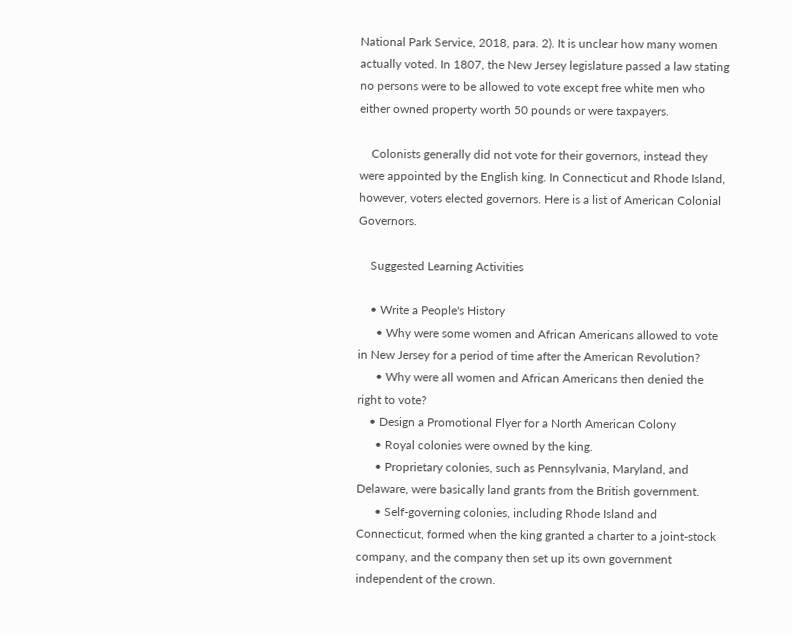National Park Service, 2018, para. 2). It is unclear how many women actually voted. In 1807, the New Jersey legislature passed a law stating no persons were to be allowed to vote except free white men who either owned property worth 50 pounds or were taxpayers.

    Colonists generally did not vote for their governors, instead they were appointed by the English king. In Connecticut and Rhode Island, however, voters elected governors. Here is a list of American Colonial Governors.

    Suggested Learning Activities

    • Write a People's History
      • Why were some women and African Americans allowed to vote in New Jersey for a period of time after the American Revolution?
      • Why were all women and African Americans then denied the right to vote?
    • Design a Promotional Flyer for a North American Colony
      • Royal colonies were owned by the king.
      • Proprietary colonies, such as Pennsylvania, Maryland, and Delaware, were basically land grants from the British government.
      • Self-governing colonies, including Rhode Island and Connecticut, formed when the king granted a charter to a joint-stock company, and the company then set up its own government independent of the crown.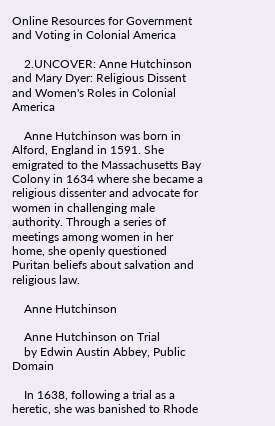Online Resources for Government and Voting in Colonial America

    2.UNCOVER: Anne Hutchinson and Mary Dyer: Religious Dissent and Women's Roles in Colonial America

    Anne Hutchinson was born in Alford, England in 1591. She emigrated to the Massachusetts Bay Colony in 1634 where she became a religious dissenter and advocate for women in challenging male authority. Through a series of meetings among women in her home, she openly questioned Puritan beliefs about salvation and religious law.

    Anne Hutchinson

    Anne Hutchinson on Trial
    by Edwin Austin Abbey, Public Domain

    In 1638, following a trial as a heretic, she was banished to Rhode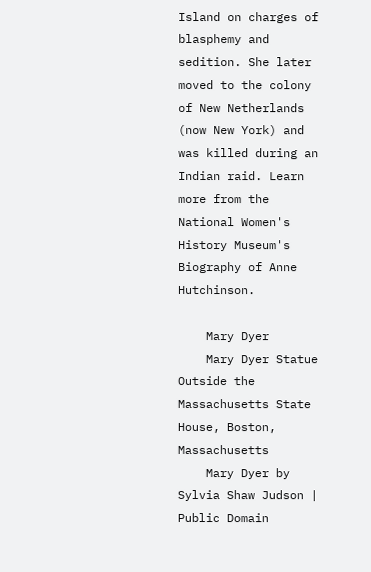Island on charges of blasphemy and sedition. She later moved to the colony of New Netherlands (now New York) and was killed during an Indian raid. Learn more from the National Women's History Museum's Biography of Anne Hutchinson.

    Mary Dyer
    Mary Dyer Statue Outside the Massachusetts State House, Boston, Massachusetts
    Mary Dyer by Sylvia Shaw Judson | Public Domain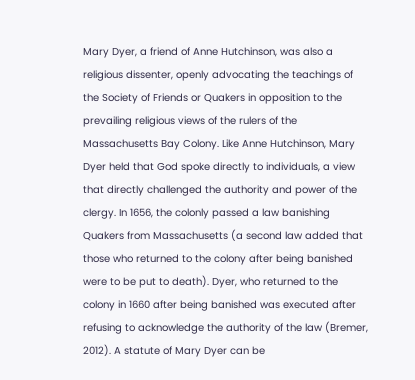Mary Dyer, a friend of Anne Hutchinson, was also a religious dissenter, openly advocating the teachings of the Society of Friends or Quakers in opposition to the prevailing religious views of the rulers of the Massachusetts Bay Colony. Like Anne Hutchinson, Mary Dyer held that God spoke directly to individuals, a view that directly challenged the authority and power of the clergy. In 1656, the colonly passed a law banishing Quakers from Massachusetts (a second law added that those who returned to the colony after being banished were to be put to death). Dyer, who returned to the colony in 1660 after being banished was executed after refusing to acknowledge the authority of the law (Bremer, 2012). A statute of Mary Dyer can be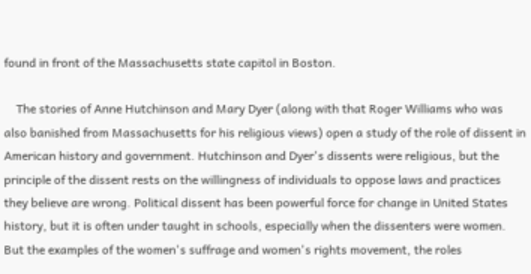found in front of the Massachusetts state capitol in Boston.

    The stories of Anne Hutchinson and Mary Dyer (along with that Roger Williams who was also banished from Massachusetts for his religious views) open a study of the role of dissent in American history and government. Hutchinson and Dyer's dissents were religious, but the principle of the dissent rests on the willingness of individuals to oppose laws and practices they believe are wrong. Political dissent has been powerful force for change in United States history, but it is often under taught in schools, especially when the dissenters were women. But the examples of the women's suffrage and women's rights movement, the roles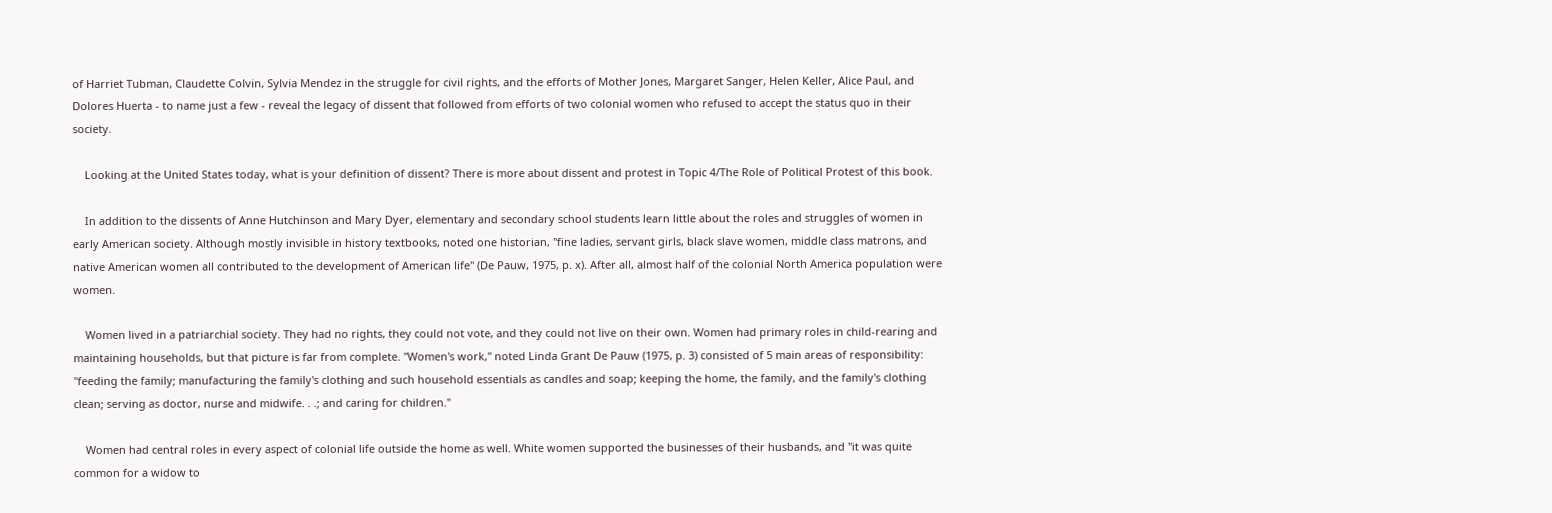of Harriet Tubman, Claudette Colvin, Sylvia Mendez in the struggle for civil rights, and the efforts of Mother Jones, Margaret Sanger, Helen Keller, Alice Paul, and Dolores Huerta - to name just a few - reveal the legacy of dissent that followed from efforts of two colonial women who refused to accept the status quo in their society.

    Looking at the United States today, what is your definition of dissent? There is more about dissent and protest in Topic 4/The Role of Political Protest of this book.

    In addition to the dissents of Anne Hutchinson and Mary Dyer, elementary and secondary school students learn little about the roles and struggles of women in early American society. Although mostly invisible in history textbooks, noted one historian, "fine ladies, servant girls, black slave women, middle class matrons, and native American women all contributed to the development of American life" (De Pauw, 1975, p. x). After all, almost half of the colonial North America population were women.

    Women lived in a patriarchial society. They had no rights, they could not vote, and they could not live on their own. Women had primary roles in child-rearing and maintaining households, but that picture is far from complete. "Women's work," noted Linda Grant De Pauw (1975, p. 3) consisted of 5 main areas of responsibility: "feeding the family; manufacturing the family's clothing and such household essentials as candles and soap; keeping the home, the family, and the family's clothing clean; serving as doctor, nurse and midwife. . .; and caring for children."

    Women had central roles in every aspect of colonial life outside the home as well. White women supported the businesses of their husbands, and "it was quite common for a widow to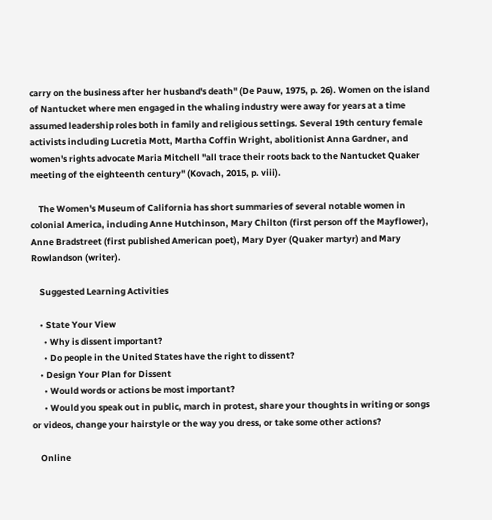carry on the business after her husband's death" (De Pauw, 1975, p. 26). Women on the island of Nantucket where men engaged in the whaling industry were away for years at a time assumed leadership roles both in family and religious settings. Several 19th century female activists including Lucretia Mott, Martha Coffin Wright, abolitionist Anna Gardner, and women's rights advocate Maria Mitchell "all trace their roots back to the Nantucket Quaker meeting of the eighteenth century" (Kovach, 2015, p. viii).

    The Women's Museum of California has short summaries of several notable women in colonial America, including Anne Hutchinson, Mary Chilton (first person off the Mayflower), Anne Bradstreet (first published American poet), Mary Dyer (Quaker martyr) and Mary Rowlandson (writer).

    Suggested Learning Activities

    • State Your View
      • Why is dissent important?
      • Do people in the United States have the right to dissent?
    • Design Your Plan for Dissent
      • Would words or actions be most important?
      • Would you speak out in public, march in protest, share your thoughts in writing or songs or videos, change your hairstyle or the way you dress, or take some other actions?

    Online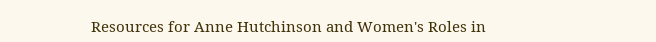Resources for Anne Hutchinson and Women's Roles in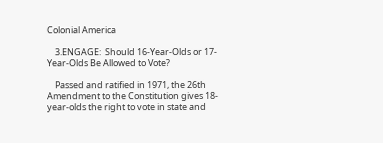Colonial America

    3.ENGAGE:  Should 16-Year-Olds or 17-Year-Olds Be Allowed to Vote?

    Passed and ratified in 1971, the 26th Amendment to the Constitution gives 18-year-olds the right to vote in state and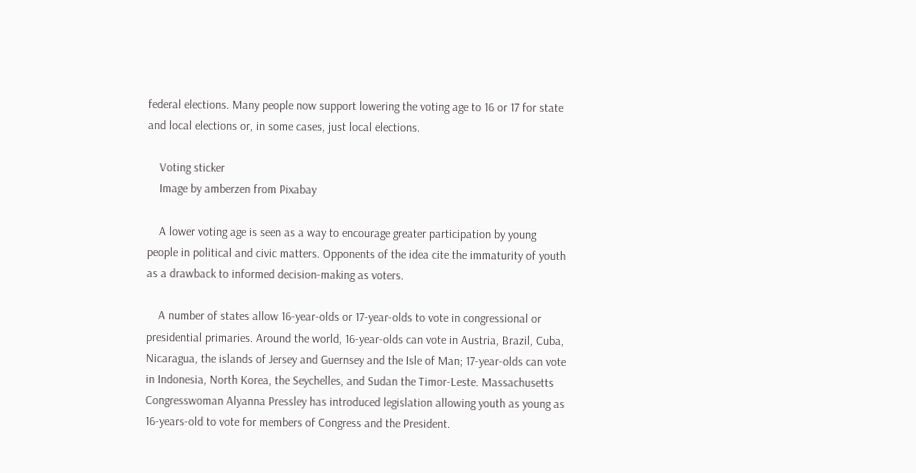federal elections. Many people now support lowering the voting age to 16 or 17 for state and local elections or, in some cases, just local elections.

    Voting sticker
    Image by amberzen from Pixabay

    A lower voting age is seen as a way to encourage greater participation by young people in political and civic matters. Opponents of the idea cite the immaturity of youth as a drawback to informed decision-making as voters.

    A number of states allow 16-year-olds or 17-year-olds to vote in congressional or presidential primaries. Around the world, 16-year-olds can vote in Austria, Brazil, Cuba, Nicaragua, the islands of Jersey and Guernsey and the Isle of Man; 17-year-olds can vote in Indonesia, North Korea, the Seychelles, and Sudan the Timor-Leste. Massachusetts Congresswoman Alyanna Pressley has introduced legislation allowing youth as young as 16-years-old to vote for members of Congress and the President.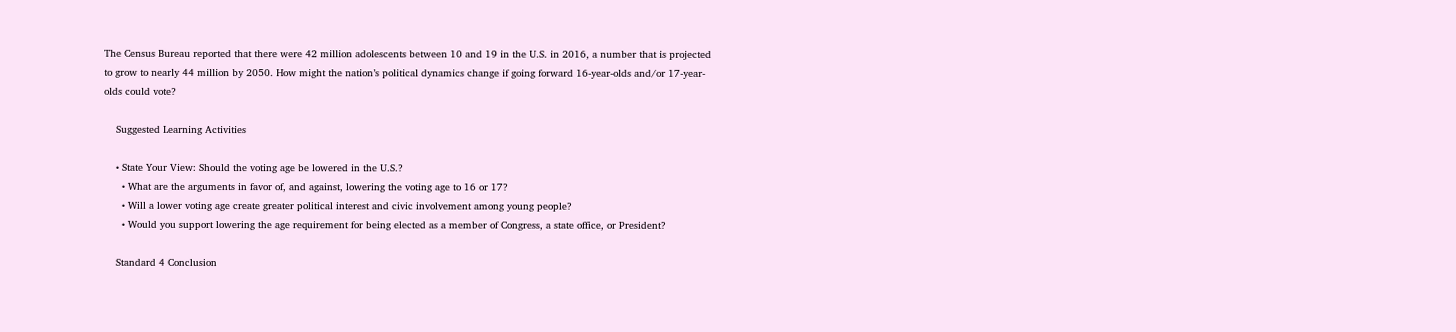The Census Bureau reported that there were 42 million adolescents between 10 and 19 in the U.S. in 2016, a number that is projected to grow to nearly 44 million by 2050. How might the nation’s political dynamics change if going forward 16-year-olds and/or 17-year-olds could vote?

    Suggested Learning Activities

    • State Your View: Should the voting age be lowered in the U.S.?
      • What are the arguments in favor of, and against, lowering the voting age to 16 or 17?
      • Will a lower voting age create greater political interest and civic involvement among young people?
      • Would you support lowering the age requirement for being elected as a member of Congress, a state office, or President?

    Standard 4 Conclusion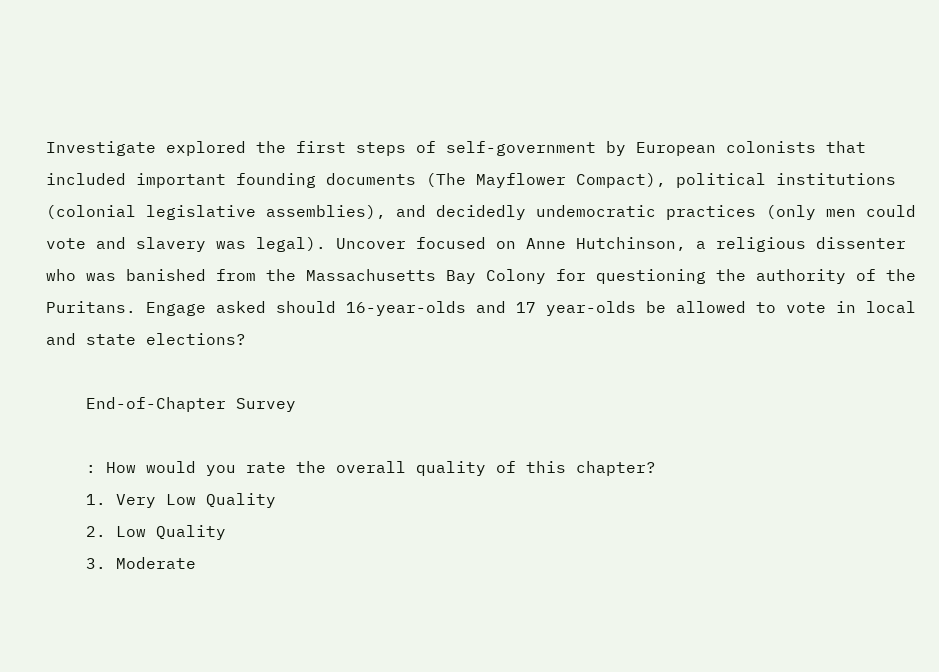Investigate explored the first steps of self-government by European colonists that included important founding documents (The Mayflower Compact), political institutions (colonial legislative assemblies), and decidedly undemocratic practices (only men could vote and slavery was legal). Uncover focused on Anne Hutchinson, a religious dissenter who was banished from the Massachusetts Bay Colony for questioning the authority of the Puritans. Engage asked should 16-year-olds and 17 year-olds be allowed to vote in local and state elections?

    End-of-Chapter Survey

    : How would you rate the overall quality of this chapter?
    1. Very Low Quality
    2. Low Quality
    3. Moderate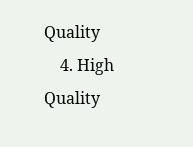Quality
    4. High Quality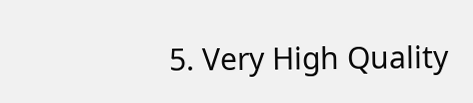5. Very High Quality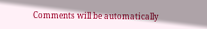Comments will be automatically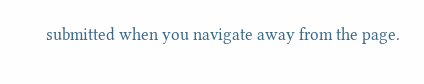submitted when you navigate away from the page.